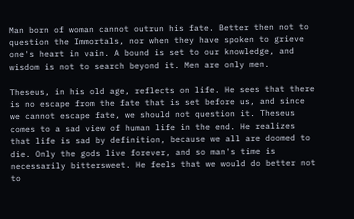Man born of woman cannot outrun his fate. Better then not to question the Immortals, nor when they have spoken to grieve one's heart in vain. A bound is set to our knowledge, and wisdom is not to search beyond it. Men are only men.

Theseus, in his old age, reflects on life. He sees that there is no escape from the fate that is set before us, and since we cannot escape fate, we should not question it. Theseus comes to a sad view of human life in the end. He realizes that life is sad by definition, because we all are doomed to die. Only the gods live forever, and so man's time is necessarily bittersweet. He feels that we would do better not to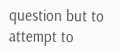question but to attempt to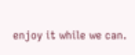enjoy it while we can.